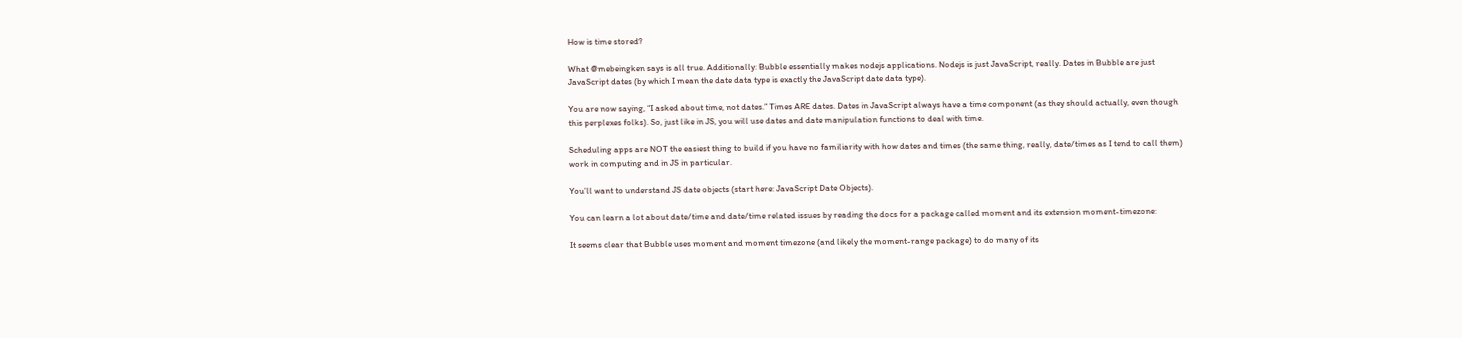How is time stored?

What @mebeingken says is all true. Additionally: Bubble essentially makes nodejs applications. Nodejs is just JavaScript, really. Dates in Bubble are just JavaScript dates (by which I mean the date data type is exactly the JavaScript date data type).

You are now saying, “I asked about time, not dates.” Times ARE dates. Dates in JavaScript always have a time component (as they should actually, even though this perplexes folks). So, just like in JS, you will use dates and date manipulation functions to deal with time.

Scheduling apps are NOT the easiest thing to build if you have no familiarity with how dates and times (the same thing, really, date/times as I tend to call them) work in computing and in JS in particular.

You’ll want to understand JS date objects (start here: JavaScript Date Objects).

You can learn a lot about date/time and date/time related issues by reading the docs for a package called moment and its extension moment-timezone:

It seems clear that Bubble uses moment and moment timezone (and likely the moment-range package) to do many of its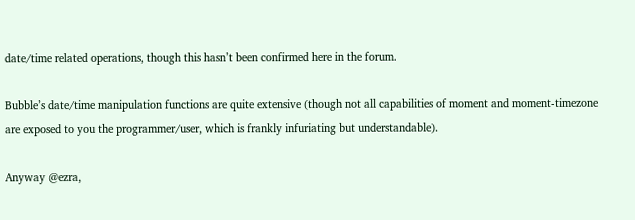date/time related operations, though this hasn’t been confirmed here in the forum.

Bubble’s date/time manipulation functions are quite extensive (though not all capabilities of moment and moment-timezone are exposed to you the programmer/user, which is frankly infuriating but understandable).

Anyway @ezra,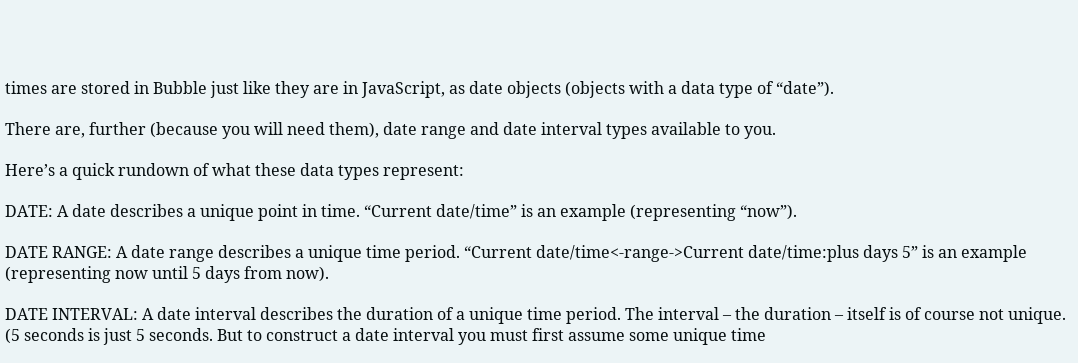times are stored in Bubble just like they are in JavaScript, as date objects (objects with a data type of “date”).

There are, further (because you will need them), date range and date interval types available to you.

Here’s a quick rundown of what these data types represent:

DATE: A date describes a unique point in time. “Current date/time” is an example (representing “now”).

DATE RANGE: A date range describes a unique time period. “Current date/time<-range->Current date/time:plus days 5” is an example (representing now until 5 days from now).

DATE INTERVAL: A date interval describes the duration of a unique time period. The interval – the duration – itself is of course not unique. (5 seconds is just 5 seconds. But to construct a date interval you must first assume some unique time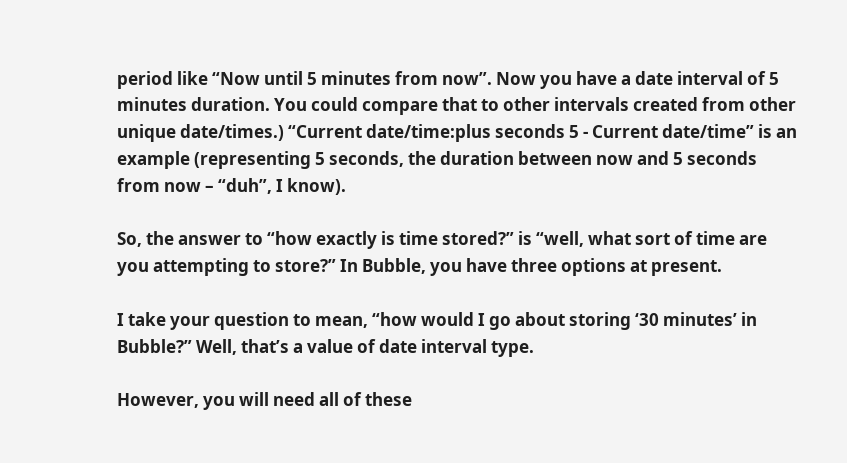period like “Now until 5 minutes from now”. Now you have a date interval of 5 minutes duration. You could compare that to other intervals created from other unique date/times.) “Current date/time:plus seconds 5 - Current date/time” is an example (representing 5 seconds, the duration between now and 5 seconds from now – “duh”, I know).

So, the answer to “how exactly is time stored?” is “well, what sort of time are you attempting to store?” In Bubble, you have three options at present.

I take your question to mean, “how would I go about storing ‘30 minutes’ in Bubble?” Well, that’s a value of date interval type.

However, you will need all of these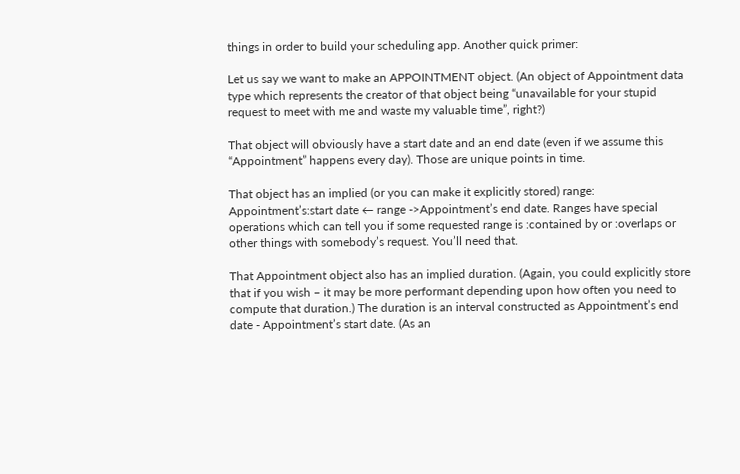things in order to build your scheduling app. Another quick primer:

Let us say we want to make an APPOINTMENT object. (An object of Appointment data type which represents the creator of that object being “unavailable for your stupid request to meet with me and waste my valuable time”, right?)

That object will obviously have a start date and an end date (even if we assume this “Appointment” happens every day). Those are unique points in time.

That object has an implied (or you can make it explicitly stored) range: Appointment’s:start date ← range ->Appointment’s end date. Ranges have special operations which can tell you if some requested range is :contained by or :overlaps or other things with somebody’s request. You’ll need that.

That Appointment object also has an implied duration. (Again, you could explicitly store that if you wish – it may be more performant depending upon how often you need to compute that duration.) The duration is an interval constructed as Appointment’s end date - Appointment’s start date. (As an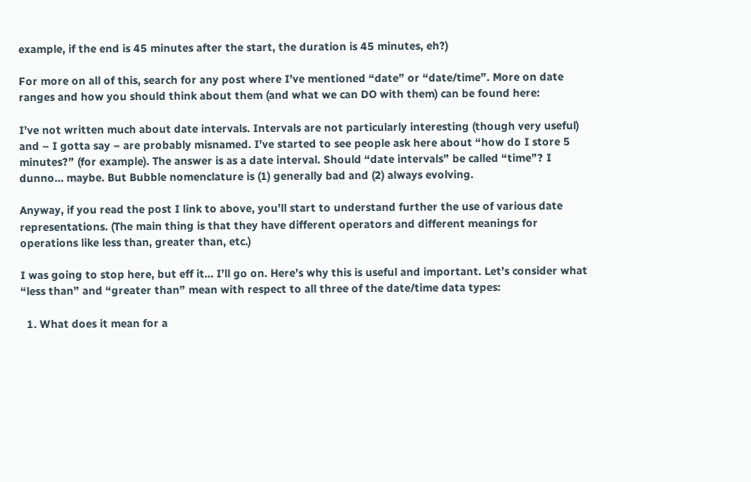example, if the end is 45 minutes after the start, the duration is 45 minutes, eh?)

For more on all of this, search for any post where I’ve mentioned “date” or “date/time”. More on date ranges and how you should think about them (and what we can DO with them) can be found here:

I’ve not written much about date intervals. Intervals are not particularly interesting (though very useful) and – I gotta say – are probably misnamed. I’ve started to see people ask here about “how do I store 5 minutes?” (for example). The answer is as a date interval. Should “date intervals” be called “time”? I dunno… maybe. But Bubble nomenclature is (1) generally bad and (2) always evolving.

Anyway, if you read the post I link to above, you’ll start to understand further the use of various date representations. (The main thing is that they have different operators and different meanings for operations like less than, greater than, etc.)

I was going to stop here, but eff it… I’ll go on. Here’s why this is useful and important. Let’s consider what “less than” and “greater than” mean with respect to all three of the date/time data types:

  1. What does it mean for a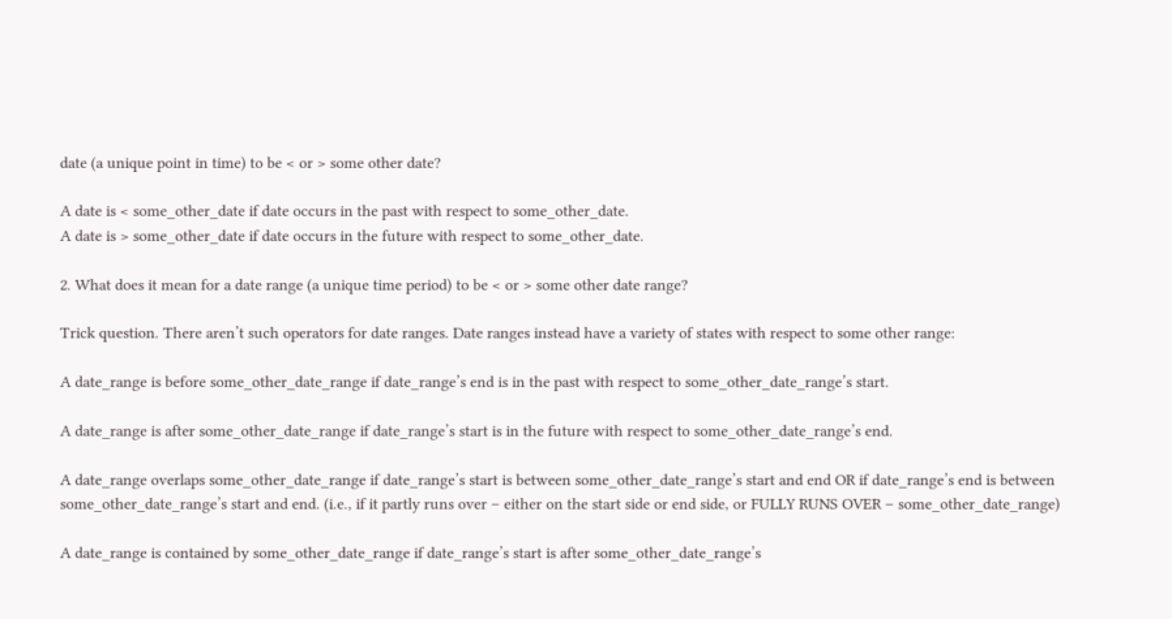date (a unique point in time) to be < or > some other date?

A date is < some_other_date if date occurs in the past with respect to some_other_date.
A date is > some_other_date if date occurs in the future with respect to some_other_date.

2. What does it mean for a date range (a unique time period) to be < or > some other date range?

Trick question. There aren’t such operators for date ranges. Date ranges instead have a variety of states with respect to some other range:

A date_range is before some_other_date_range if date_range’s end is in the past with respect to some_other_date_range’s start.

A date_range is after some_other_date_range if date_range’s start is in the future with respect to some_other_date_range’s end.

A date_range overlaps some_other_date_range if date_range’s start is between some_other_date_range’s start and end OR if date_range’s end is between some_other_date_range’s start and end. (i.e., if it partly runs over – either on the start side or end side, or FULLY RUNS OVER – some_other_date_range)

A date_range is contained by some_other_date_range if date_range’s start is after some_other_date_range’s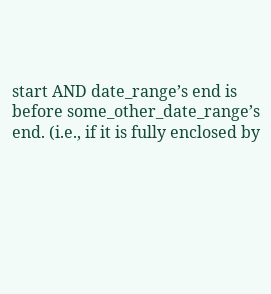start AND date_range’s end is before some_other_date_range’s end. (i.e., if it is fully enclosed by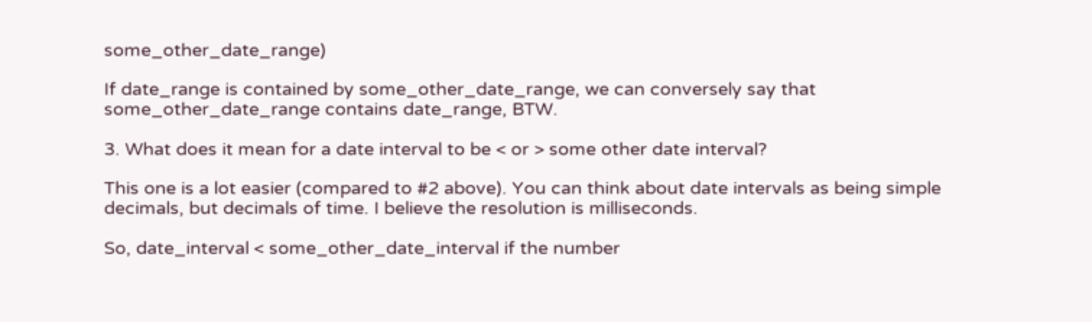some_other_date_range)

If date_range is contained by some_other_date_range, we can conversely say that some_other_date_range contains date_range, BTW.

3. What does it mean for a date interval to be < or > some other date interval?

This one is a lot easier (compared to #2 above). You can think about date intervals as being simple decimals, but decimals of time. I believe the resolution is milliseconds.

So, date_interval < some_other_date_interval if the number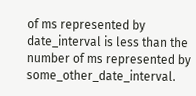of ms represented by date_interval is less than the number of ms represented by some_other_date_interval.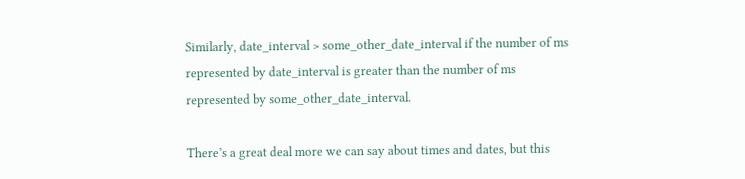Similarly, date_interval > some_other_date_interval if the number of ms represented by date_interval is greater than the number of ms represented by some_other_date_interval.

There’s a great deal more we can say about times and dates, but this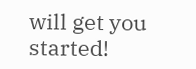will get you started!